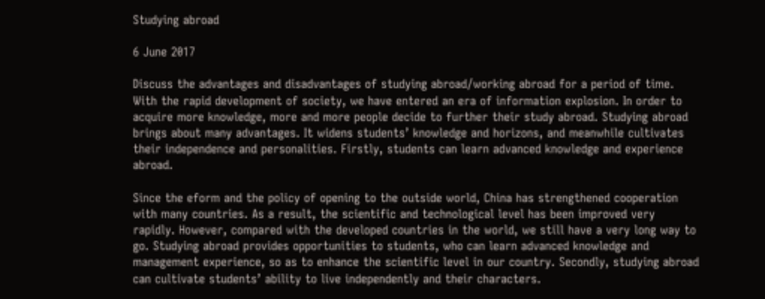Studying abroad

6 June 2017

Discuss the advantages and disadvantages of studying abroad/working abroad for a period of time. With the rapid development of society, we have entered an era of information explosion. In order to acquire more knowledge, more and more people decide to further their study abroad. Studying abroad brings about many advantages. It widens students’ knowledge and horizons, and meanwhile cultivates their independence and personalities. Firstly, students can learn advanced knowledge and experience abroad.

Since the eform and the policy of opening to the outside world, China has strengthened cooperation with many countries. As a result, the scientific and technological level has been improved very rapidly. However, compared with the developed countries in the world, we still have a very long way to go. Studying abroad provides opportunities to students, who can learn advanced knowledge and management experience, so as to enhance the scientific level in our country. Secondly, studying abroad can cultivate students’ ability to live independently and their characters.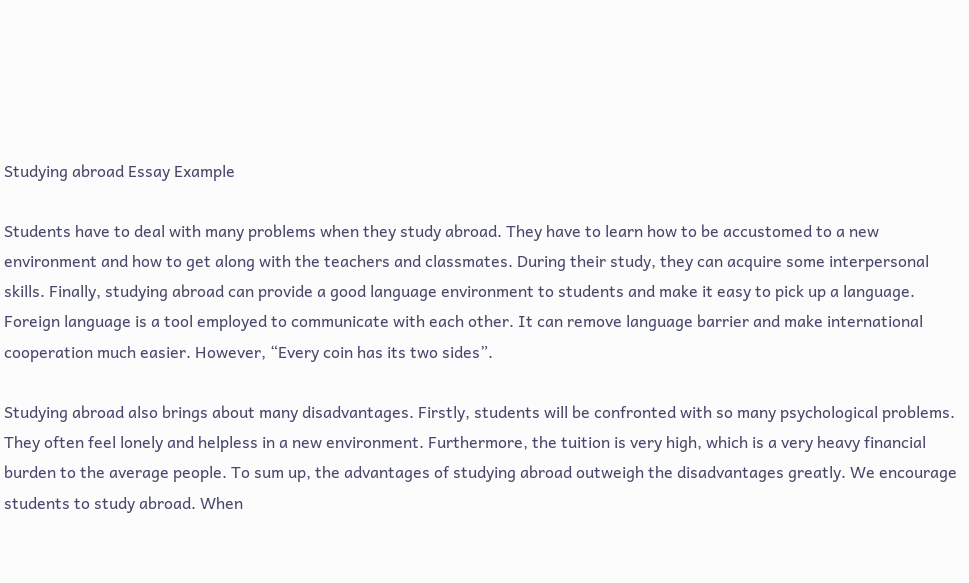Studying abroad Essay Example

Students have to deal with many problems when they study abroad. They have to learn how to be accustomed to a new environment and how to get along with the teachers and classmates. During their study, they can acquire some interpersonal skills. Finally, studying abroad can provide a good language environment to students and make it easy to pick up a language. Foreign language is a tool employed to communicate with each other. It can remove language barrier and make international cooperation much easier. However, “Every coin has its two sides”.

Studying abroad also brings about many disadvantages. Firstly, students will be confronted with so many psychological problems. They often feel lonely and helpless in a new environment. Furthermore, the tuition is very high, which is a very heavy financial burden to the average people. To sum up, the advantages of studying abroad outweigh the disadvantages greatly. We encourage students to study abroad. When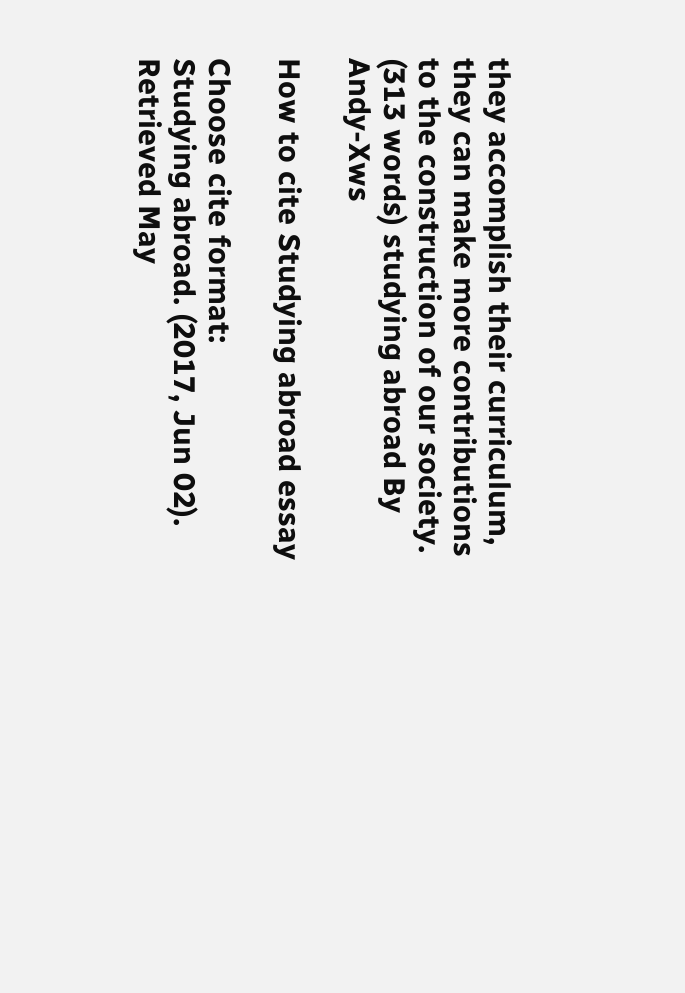they accomplish their curriculum, they can make more contributions to the construction of our society. (313 words) studying abroad By Andy-Xws

How to cite Studying abroad essay

Choose cite format:
Studying abroad. (2017, Jun 02). Retrieved May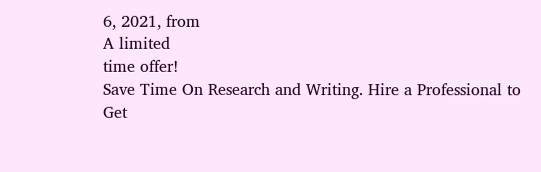6, 2021, from
A limited
time offer!
Save Time On Research and Writing. Hire a Professional to Get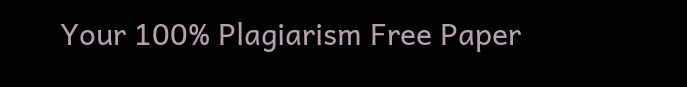Your 100% Plagiarism Free Paper